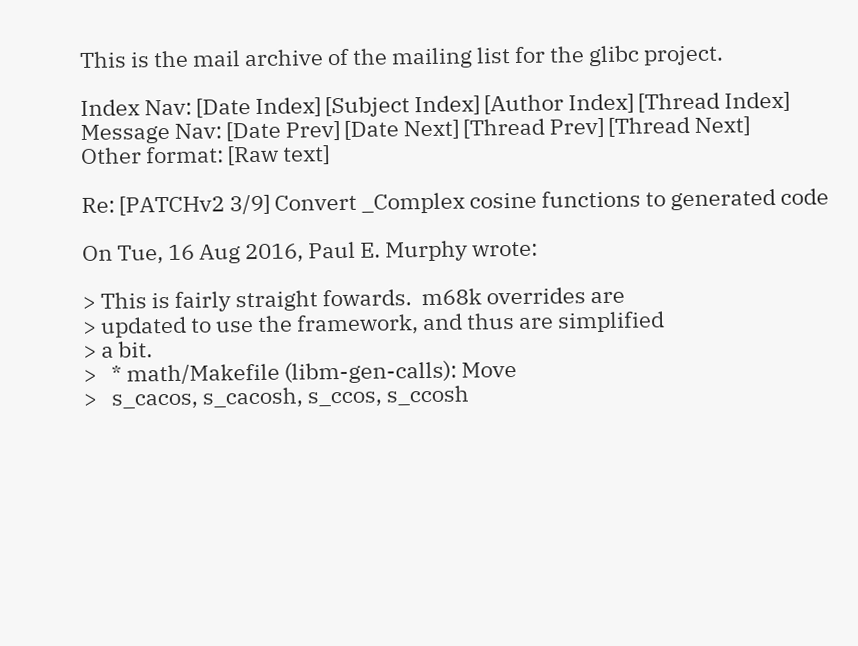This is the mail archive of the mailing list for the glibc project.

Index Nav: [Date Index] [Subject Index] [Author Index] [Thread Index]
Message Nav: [Date Prev] [Date Next] [Thread Prev] [Thread Next]
Other format: [Raw text]

Re: [PATCHv2 3/9] Convert _Complex cosine functions to generated code

On Tue, 16 Aug 2016, Paul E. Murphy wrote:

> This is fairly straight fowards.  m68k overrides are
> updated to use the framework, and thus are simplified
> a bit.
>   * math/Makefile (libm-gen-calls): Move
>   s_cacos, s_cacosh, s_ccos, s_ccosh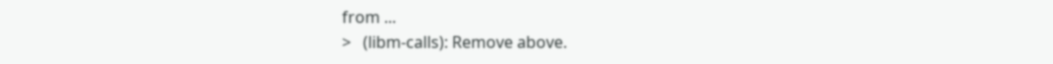from ...
>   (libm-calls): Remove above.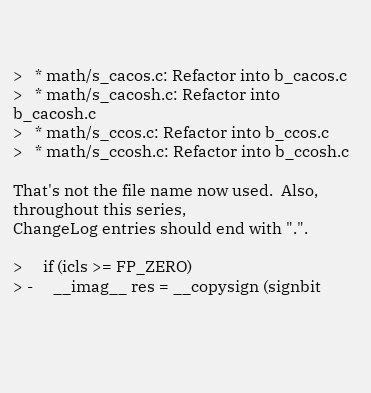>   * math/s_cacos.c: Refactor into b_cacos.c
>   * math/s_cacosh.c: Refactor into b_cacosh.c
>   * math/s_ccos.c: Refactor into b_ccos.c
>   * math/s_ccosh.c: Refactor into b_ccosh.c

That's not the file name now used.  Also, throughout this series,
ChangeLog entries should end with ".".

>     if (icls >= FP_ZERO)
> -     __imag__ res = __copysign (signbit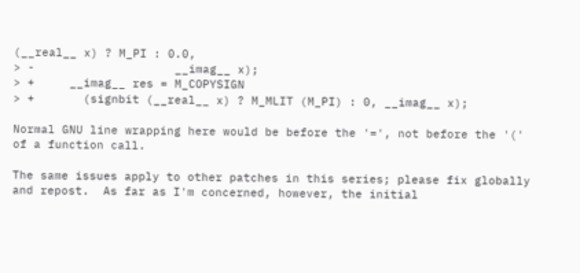(__real__ x) ? M_PI : 0.0,
> -                    __imag__ x);
> +     __imag__ res = M_COPYSIGN
> +       (signbit (__real__ x) ? M_MLIT (M_PI) : 0, __imag__ x);

Normal GNU line wrapping here would be before the '=', not before the '('
of a function call.

The same issues apply to other patches in this series; please fix globally
and repost.  As far as I'm concerned, however, the initial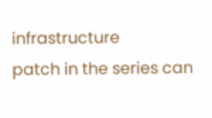infrastructure
patch in the series can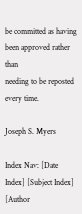be committed as having been approved rather than
needing to be reposted every time.

Joseph S. Myers

Index Nav: [Date Index] [Subject Index] [Author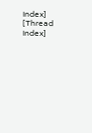Index] [Thread Index]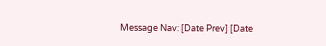Message Nav: [Date Prev] [Date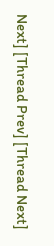Next] [Thread Prev] [Thread Next]